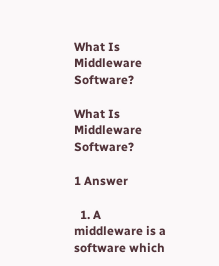What Is Middleware Software?

What Is Middleware Software?

1 Answer

  1. A middleware is a software which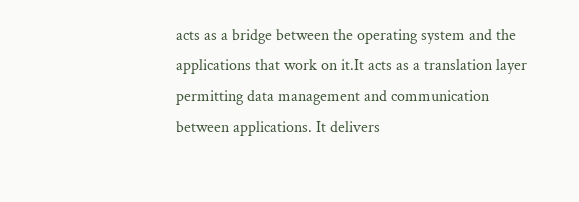acts as a bridge between the operating system and the applications that work on it.It acts as a translation layer permitting data management and communication between applications. It delivers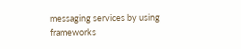messaging services by using frameworks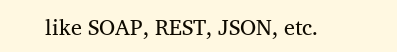like SOAP, REST, JSON, etc.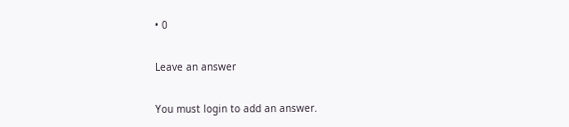• 0

Leave an answer

You must login to add an answer.